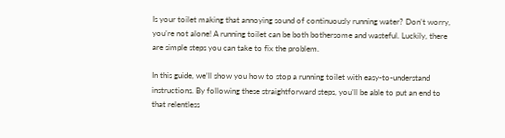Is your toilet making that annoying sound of continuously running water? Don’t worry, you’re not alone! A running toilet can be both bothersome and wasteful. Luckily, there are simple steps you can take to fix the problem.

In this guide, we’ll show you how to stop a running toilet with easy-to-understand instructions. By following these straightforward steps, you’ll be able to put an end to that relentless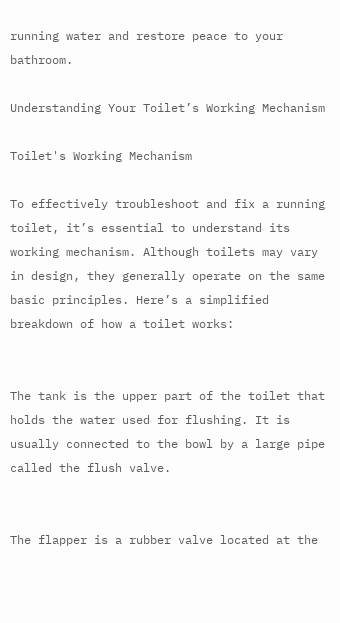running water and restore peace to your bathroom.

Understanding Your Toilet’s Working Mechanism

Toilet's Working Mechanism

To effectively troubleshoot and fix a running toilet, it’s essential to understand its working mechanism. Although toilets may vary in design, they generally operate on the same basic principles. Here’s a simplified breakdown of how a toilet works:


The tank is the upper part of the toilet that holds the water used for flushing. It is usually connected to the bowl by a large pipe called the flush valve.


The flapper is a rubber valve located at the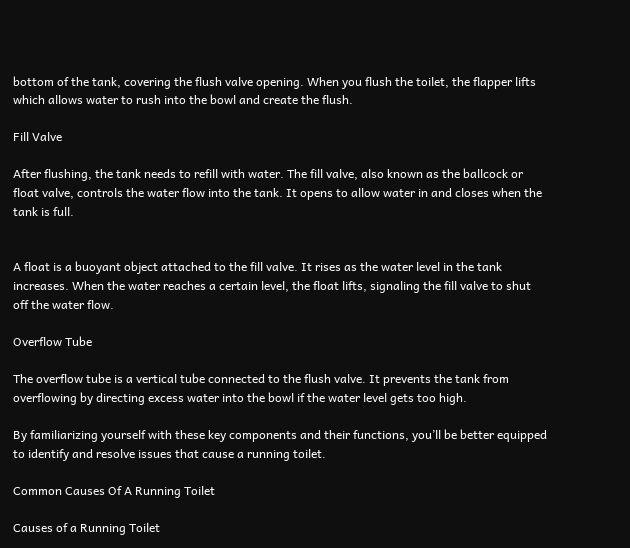bottom of the tank, covering the flush valve opening. When you flush the toilet, the flapper lifts which allows water to rush into the bowl and create the flush.

Fill Valve

After flushing, the tank needs to refill with water. The fill valve, also known as the ballcock or float valve, controls the water flow into the tank. It opens to allow water in and closes when the tank is full.


A float is a buoyant object attached to the fill valve. It rises as the water level in the tank increases. When the water reaches a certain level, the float lifts, signaling the fill valve to shut off the water flow.

Overflow Tube

The overflow tube is a vertical tube connected to the flush valve. It prevents the tank from overflowing by directing excess water into the bowl if the water level gets too high.

By familiarizing yourself with these key components and their functions, you’ll be better equipped to identify and resolve issues that cause a running toilet.

Common Causes Of A Running Toilet

Causes of a Running Toilet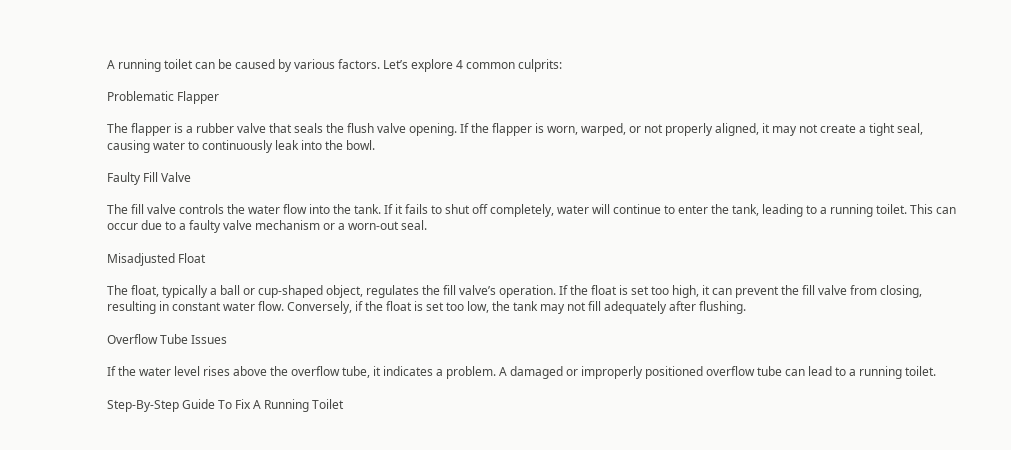A running toilet can be caused by various factors. Let’s explore 4 common culprits:

Problematic Flapper

The flapper is a rubber valve that seals the flush valve opening. If the flapper is worn, warped, or not properly aligned, it may not create a tight seal, causing water to continuously leak into the bowl.

Faulty Fill Valve

The fill valve controls the water flow into the tank. If it fails to shut off completely, water will continue to enter the tank, leading to a running toilet. This can occur due to a faulty valve mechanism or a worn-out seal.

Misadjusted Float

The float, typically a ball or cup-shaped object, regulates the fill valve’s operation. If the float is set too high, it can prevent the fill valve from closing, resulting in constant water flow. Conversely, if the float is set too low, the tank may not fill adequately after flushing.

Overflow Tube Issues

If the water level rises above the overflow tube, it indicates a problem. A damaged or improperly positioned overflow tube can lead to a running toilet.

Step-By-Step Guide To Fix A Running Toilet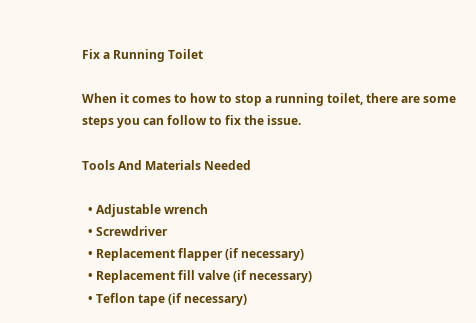Fix a Running Toilet

When it comes to how to stop a running toilet, there are some steps you can follow to fix the issue.

Tools And Materials Needed

  • Adjustable wrench
  • Screwdriver
  • Replacement flapper (if necessary)
  • Replacement fill valve (if necessary)
  • Teflon tape (if necessary)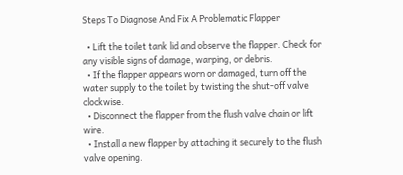Steps To Diagnose And Fix A Problematic Flapper

  • Lift the toilet tank lid and observe the flapper. Check for any visible signs of damage, warping, or debris.
  • If the flapper appears worn or damaged, turn off the water supply to the toilet by twisting the shut-off valve clockwise.
  • Disconnect the flapper from the flush valve chain or lift wire.
  • Install a new flapper by attaching it securely to the flush valve opening.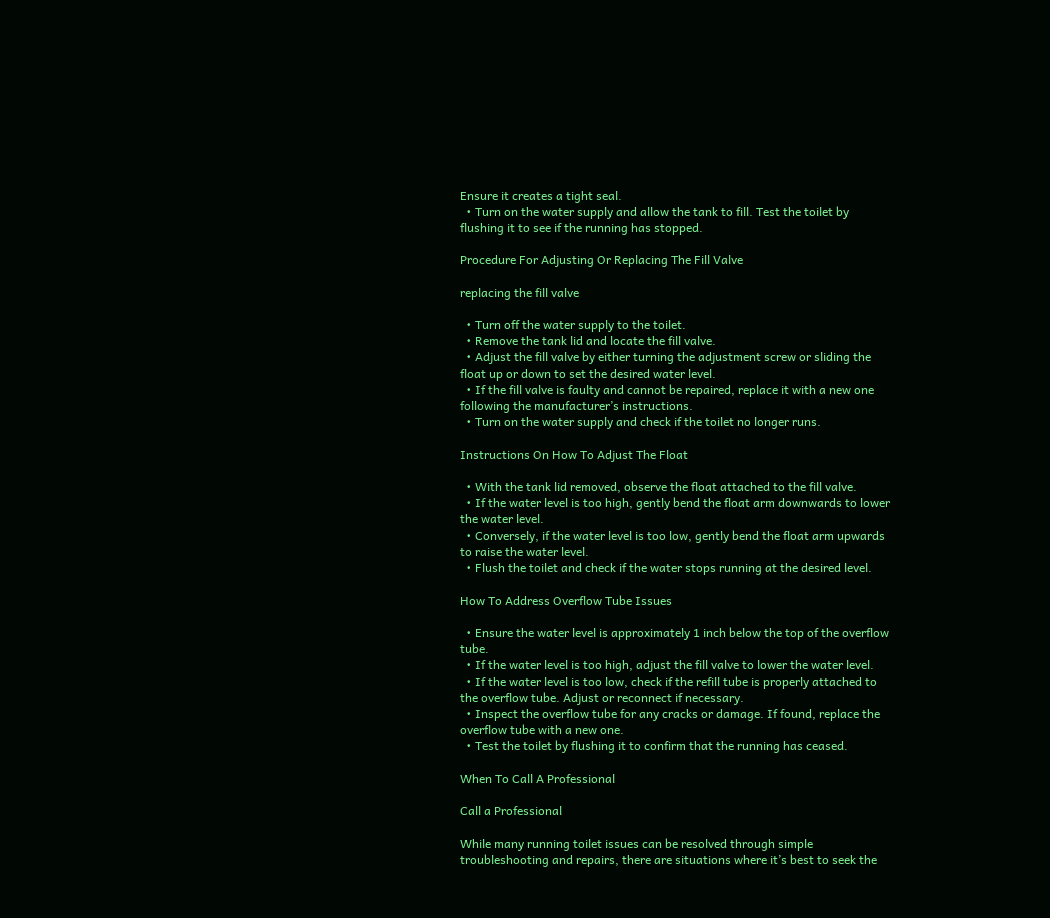Ensure it creates a tight seal.
  • Turn on the water supply and allow the tank to fill. Test the toilet by flushing it to see if the running has stopped.

Procedure For Adjusting Or Replacing The Fill Valve

replacing the fill valve

  • Turn off the water supply to the toilet.
  • Remove the tank lid and locate the fill valve.
  • Adjust the fill valve by either turning the adjustment screw or sliding the float up or down to set the desired water level.
  • If the fill valve is faulty and cannot be repaired, replace it with a new one following the manufacturer’s instructions.
  • Turn on the water supply and check if the toilet no longer runs.

Instructions On How To Adjust The Float

  • With the tank lid removed, observe the float attached to the fill valve.
  • If the water level is too high, gently bend the float arm downwards to lower the water level.
  • Conversely, if the water level is too low, gently bend the float arm upwards to raise the water level.
  • Flush the toilet and check if the water stops running at the desired level.

How To Address Overflow Tube Issues

  • Ensure the water level is approximately 1 inch below the top of the overflow tube.
  • If the water level is too high, adjust the fill valve to lower the water level.
  • If the water level is too low, check if the refill tube is properly attached to the overflow tube. Adjust or reconnect if necessary.
  • Inspect the overflow tube for any cracks or damage. If found, replace the overflow tube with a new one.
  • Test the toilet by flushing it to confirm that the running has ceased.

When To Call A Professional

Call a Professional

While many running toilet issues can be resolved through simple troubleshooting and repairs, there are situations where it’s best to seek the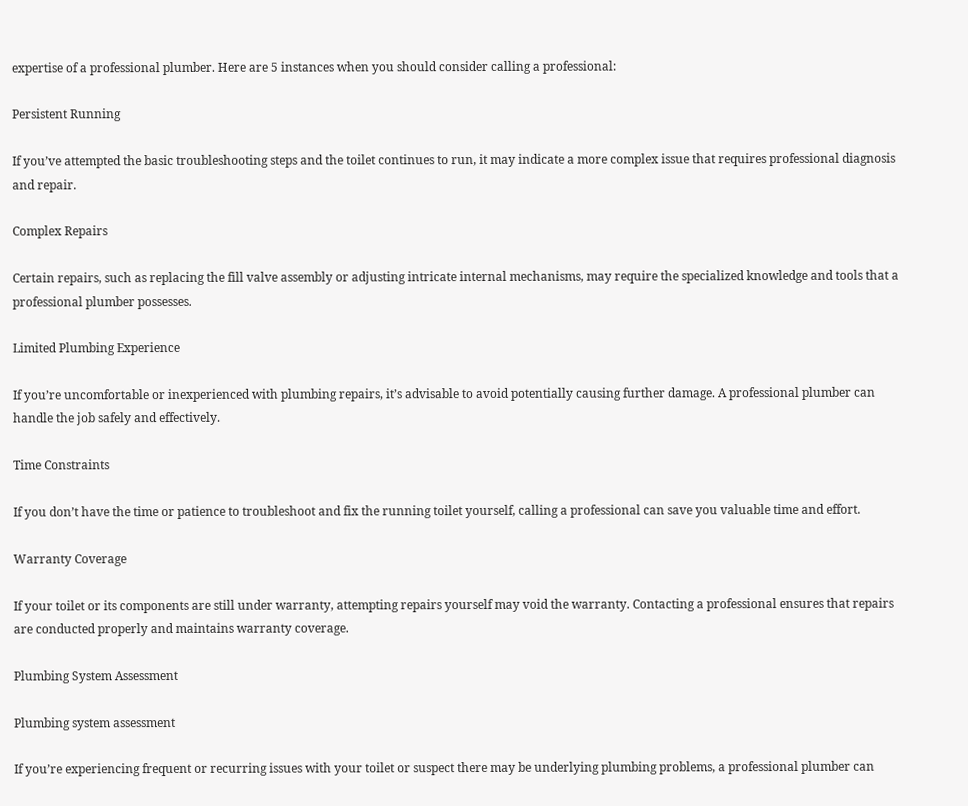expertise of a professional plumber. Here are 5 instances when you should consider calling a professional:

Persistent Running

If you’ve attempted the basic troubleshooting steps and the toilet continues to run, it may indicate a more complex issue that requires professional diagnosis and repair.

Complex Repairs

Certain repairs, such as replacing the fill valve assembly or adjusting intricate internal mechanisms, may require the specialized knowledge and tools that a professional plumber possesses.

Limited Plumbing Experience

If you’re uncomfortable or inexperienced with plumbing repairs, it’s advisable to avoid potentially causing further damage. A professional plumber can handle the job safely and effectively.

Time Constraints

If you don’t have the time or patience to troubleshoot and fix the running toilet yourself, calling a professional can save you valuable time and effort.

Warranty Coverage

If your toilet or its components are still under warranty, attempting repairs yourself may void the warranty. Contacting a professional ensures that repairs are conducted properly and maintains warranty coverage.

Plumbing System Assessment

Plumbing system assessment

If you’re experiencing frequent or recurring issues with your toilet or suspect there may be underlying plumbing problems, a professional plumber can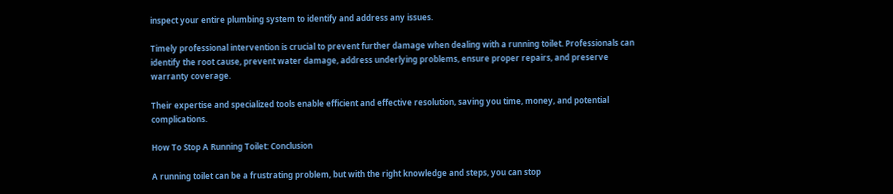inspect your entire plumbing system to identify and address any issues.

Timely professional intervention is crucial to prevent further damage when dealing with a running toilet. Professionals can identify the root cause, prevent water damage, address underlying problems, ensure proper repairs, and preserve warranty coverage.

Their expertise and specialized tools enable efficient and effective resolution, saving you time, money, and potential complications.

How To Stop A Running Toilet: Conclusion

A running toilet can be a frustrating problem, but with the right knowledge and steps, you can stop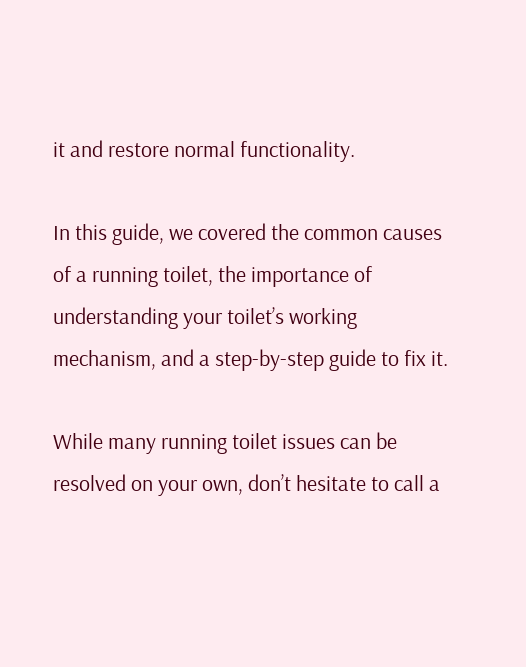it and restore normal functionality.

In this guide, we covered the common causes of a running toilet, the importance of understanding your toilet’s working mechanism, and a step-by-step guide to fix it.

While many running toilet issues can be resolved on your own, don’t hesitate to call a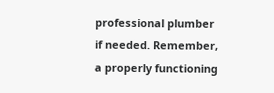professional plumber if needed. Remember, a properly functioning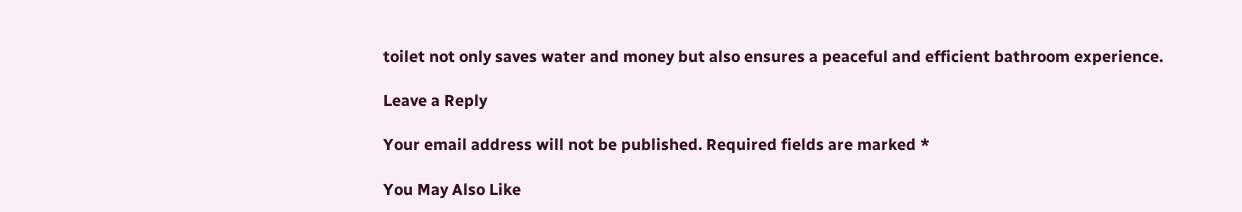toilet not only saves water and money but also ensures a peaceful and efficient bathroom experience.

Leave a Reply

Your email address will not be published. Required fields are marked *

You May Also Like